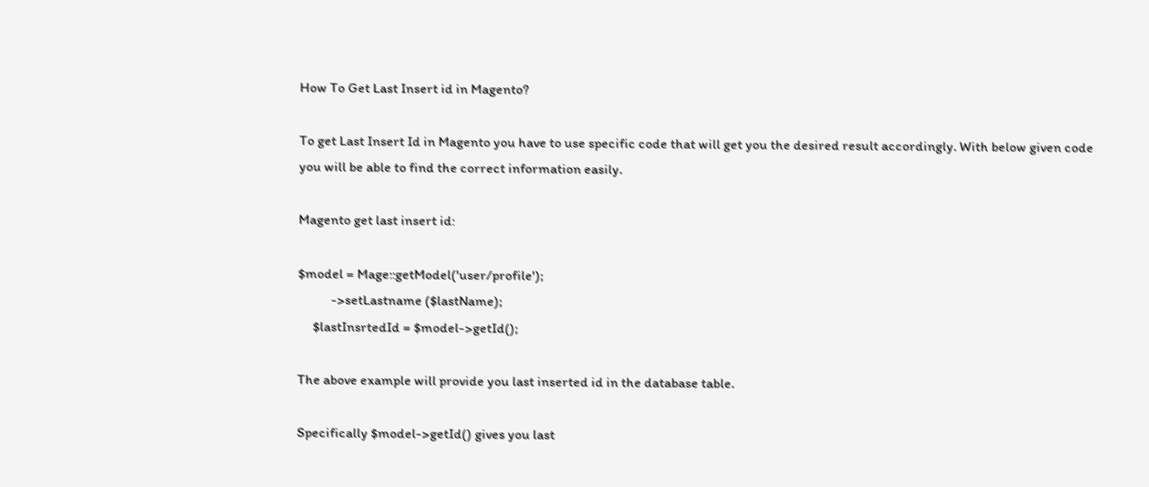How To Get Last Insert id in Magento?

To get Last Insert Id in Magento you have to use specific code that will get you the desired result accordingly. With below given code you will be able to find the correct information easily.

Magento get last insert id:

$model = Mage::getModel('user/profile');
           ->setLastname ($lastName);
     $lastInsrtedId = $model->getId();

The above example will provide you last inserted id in the database table.

Specifically $model->getId() gives you last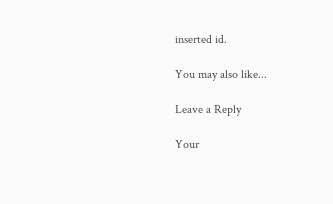inserted id.

You may also like...

Leave a Reply

Your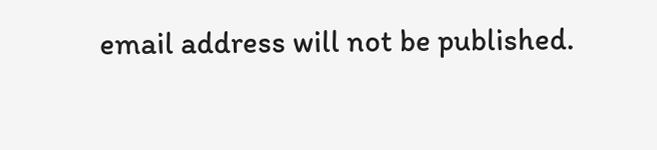email address will not be published.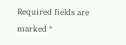Required fields are marked *